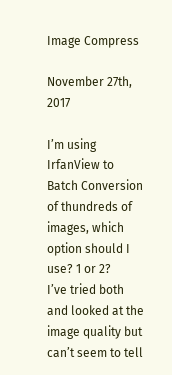Image Compress

November 27th, 2017

I’m using IrfanView to Batch Conversion of thundreds of images, which option should I use? 1 or 2?
I’ve tried both and looked at the image quality but can’t seem to tell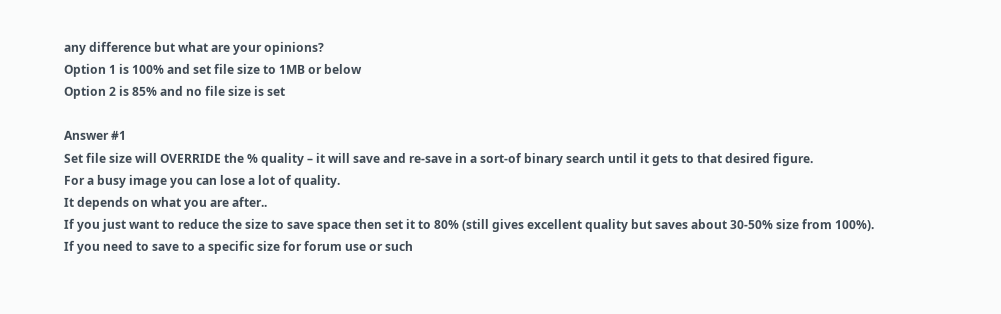any difference but what are your opinions?
Option 1 is 100% and set file size to 1MB or below
Option 2 is 85% and no file size is set

Answer #1
Set file size will OVERRIDE the % quality – it will save and re-save in a sort-of binary search until it gets to that desired figure.
For a busy image you can lose a lot of quality.
It depends on what you are after..
If you just want to reduce the size to save space then set it to 80% (still gives excellent quality but saves about 30-50% size from 100%).
If you need to save to a specific size for forum use or such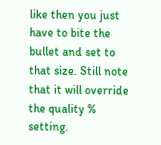like then you just have to bite the bullet and set to that size. Still note that it will override the quality % setting.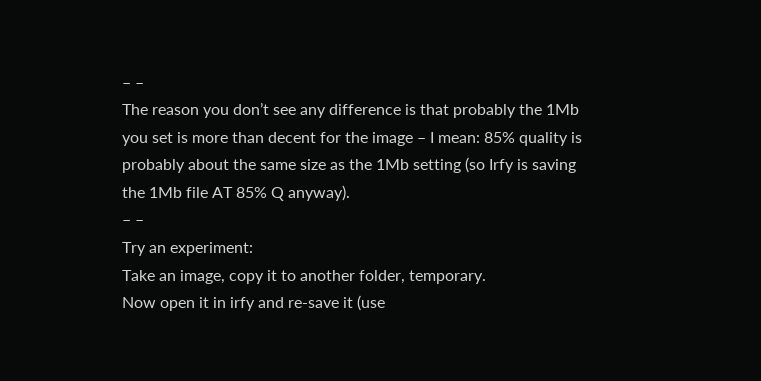– –
The reason you don’t see any difference is that probably the 1Mb you set is more than decent for the image – I mean: 85% quality is probably about the same size as the 1Mb setting (so Irfy is saving the 1Mb file AT 85% Q anyway).
– –
Try an experiment:
Take an image, copy it to another folder, temporary.
Now open it in irfy and re-save it (use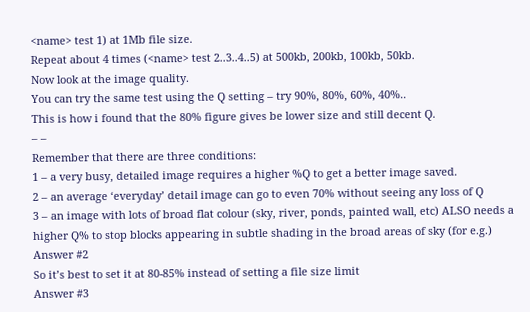<name> test 1) at 1Mb file size.
Repeat about 4 times (<name> test 2..3..4..5) at 500kb, 200kb, 100kb, 50kb.
Now look at the image quality.
You can try the same test using the Q setting – try 90%, 80%, 60%, 40%..
This is how i found that the 80% figure gives be lower size and still decent Q.
– –
Remember that there are three conditions:
1 – a very busy, detailed image requires a higher %Q to get a better image saved.
2 – an average ‘everyday’ detail image can go to even 70% without seeing any loss of Q
3 – an image with lots of broad flat colour (sky, river, ponds, painted wall, etc) ALSO needs a higher Q% to stop blocks appearing in subtle shading in the broad areas of sky (for e.g.)
Answer #2
So it’s best to set it at 80-85% instead of setting a file size limit
Answer #3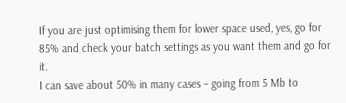If you are just optimising them for lower space used, yes, go for 85% and check your batch settings as you want them and go for it.
I can save about 50% in many cases – going from 5 Mb to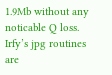1.9Mb without any noticable Q loss.
Irfy’s jpg routines are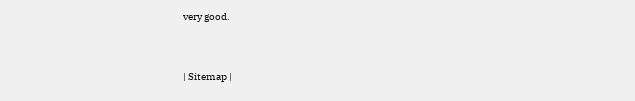very good.


| Sitemap |